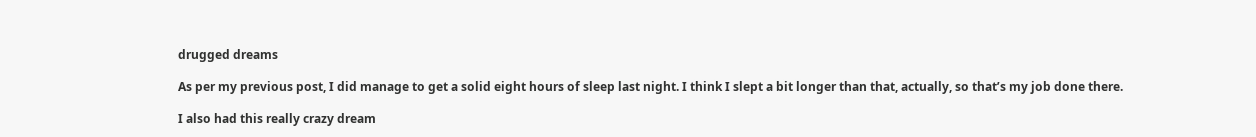drugged dreams

As per my previous post, I did manage to get a solid eight hours of sleep last night. I think I slept a bit longer than that, actually, so that’s my job done there.

I also had this really crazy dream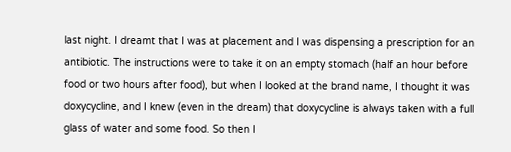last night. I dreamt that I was at placement and I was dispensing a prescription for an antibiotic. The instructions were to take it on an empty stomach (half an hour before food or two hours after food), but when I looked at the brand name, I thought it was doxycycline, and I knew (even in the dream) that doxycycline is always taken with a full glass of water and some food. So then I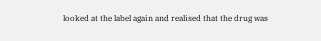looked at the label again and realised that the drug was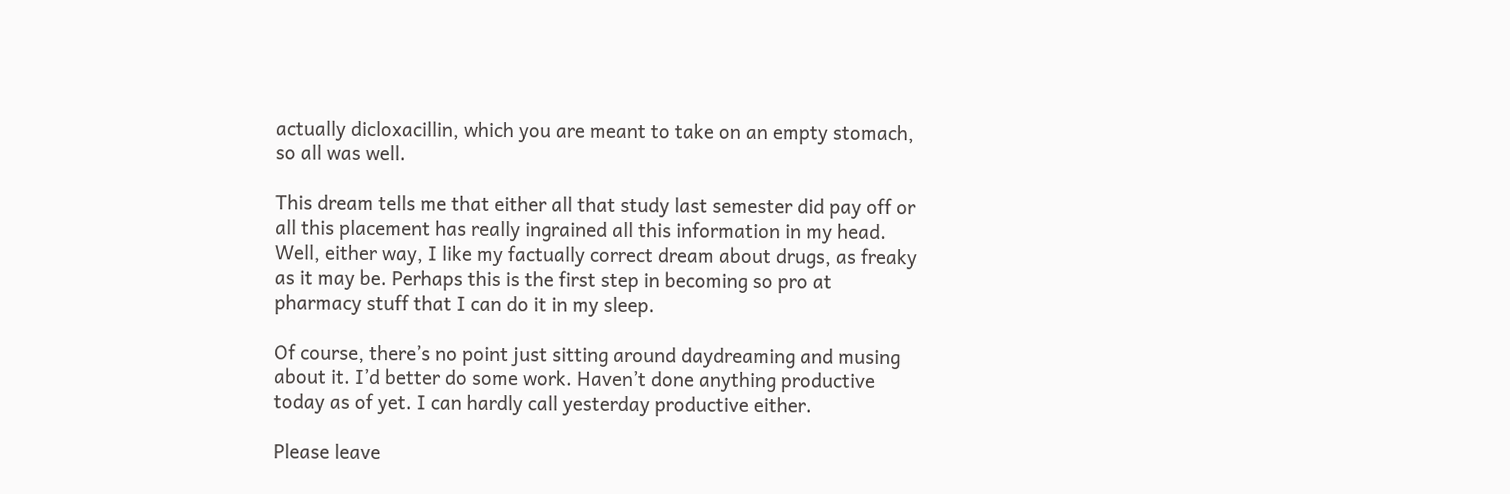actually dicloxacillin, which you are meant to take on an empty stomach, so all was well.

This dream tells me that either all that study last semester did pay off or all this placement has really ingrained all this information in my head. Well, either way, I like my factually correct dream about drugs, as freaky as it may be. Perhaps this is the first step in becoming so pro at pharmacy stuff that I can do it in my sleep.

Of course, there’s no point just sitting around daydreaming and musing about it. I’d better do some work. Haven’t done anything productive today as of yet. I can hardly call yesterday productive either.

Please leave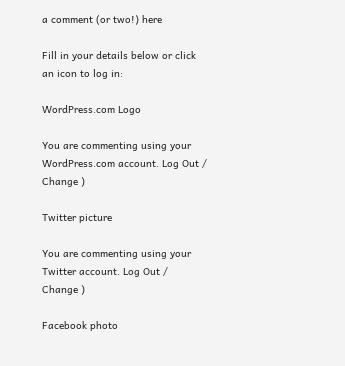a comment (or two!) here

Fill in your details below or click an icon to log in:

WordPress.com Logo

You are commenting using your WordPress.com account. Log Out /  Change )

Twitter picture

You are commenting using your Twitter account. Log Out /  Change )

Facebook photo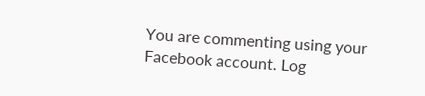You are commenting using your Facebook account. Log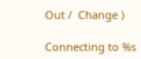Out /  Change )

Connecting to %s